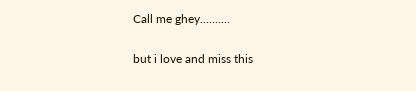Call me ghey..........

but i love and miss this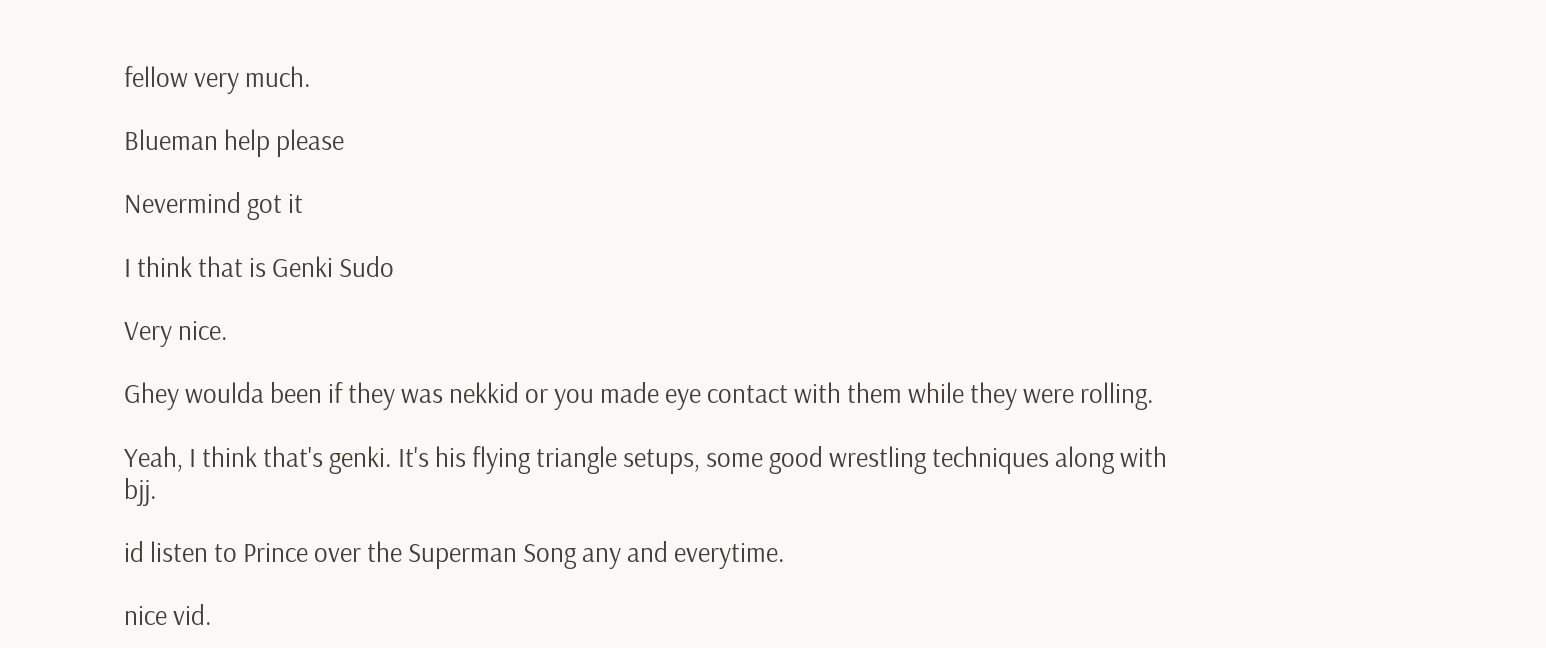fellow very much.

Blueman help please

Nevermind got it

I think that is Genki Sudo

Very nice.

Ghey woulda been if they was nekkid or you made eye contact with them while they were rolling.

Yeah, I think that's genki. It's his flying triangle setups, some good wrestling techniques along with bjj.

id listen to Prince over the Superman Song any and everytime.

nice vid.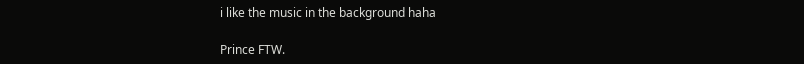i like the music in the background haha

Prince FTW.